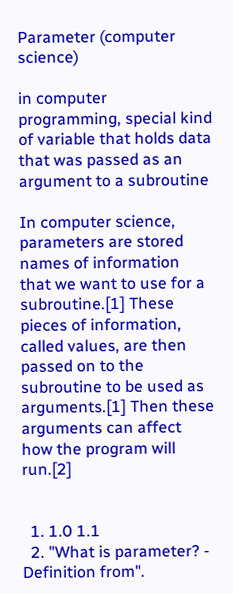Parameter (computer science)

in computer programming, special kind of variable that holds data that was passed as an argument to a subroutine

In computer science, parameters are stored names of information that we want to use for a subroutine.[1] These pieces of information, called values, are then passed on to the subroutine to be used as arguments.[1] Then these arguments can affect how the program will run.[2]


  1. 1.0 1.1
  2. "What is parameter? - Definition from".